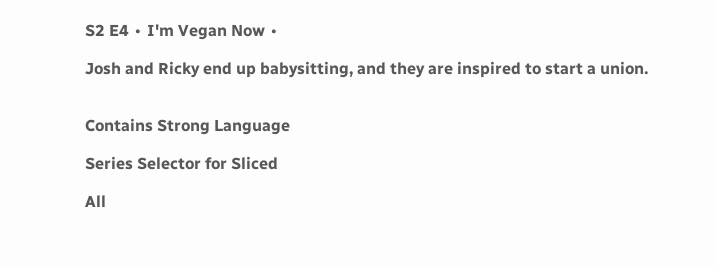S2 E4 ∙ I'm Vegan Now ∙

Josh and Ricky end up babysitting, and they are inspired to start a union.


Contains Strong Language

Series Selector for Sliced

All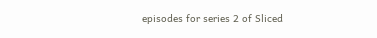episodes for series 2 of Sliced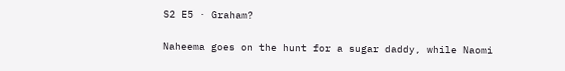S2 E5 · Graham?

Naheema goes on the hunt for a sugar daddy, while Naomi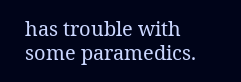has trouble with some paramedics.